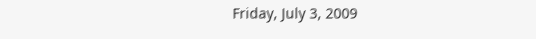Friday, July 3, 2009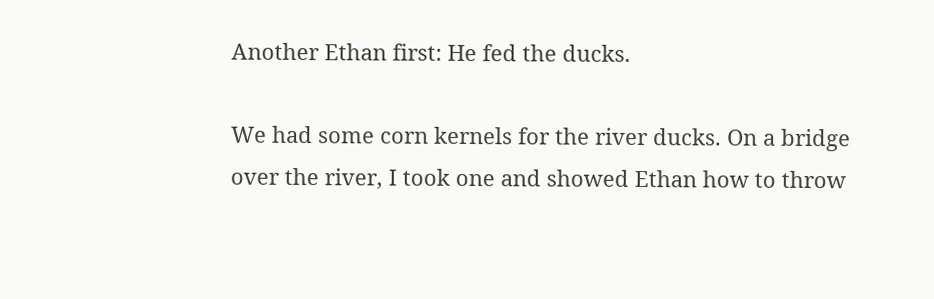Another Ethan first: He fed the ducks.

We had some corn kernels for the river ducks. On a bridge over the river, I took one and showed Ethan how to throw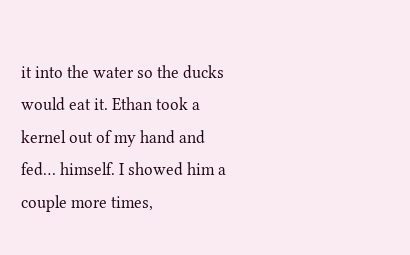it into the water so the ducks would eat it. Ethan took a kernel out of my hand and fed… himself. I showed him a couple more times,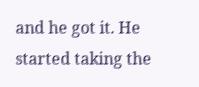and he got it. He started taking the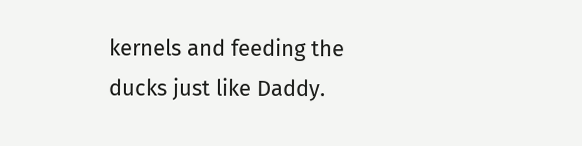kernels and feeding the ducks just like Daddy.